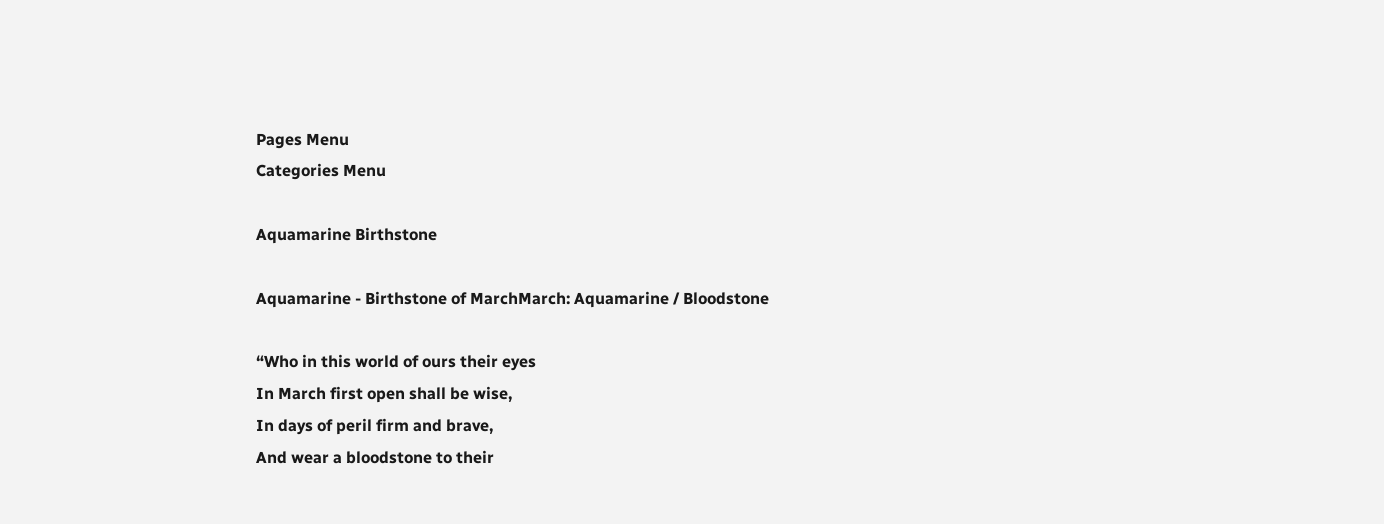Pages Menu
Categories Menu

Aquamarine Birthstone

Aquamarine - Birthstone of MarchMarch: Aquamarine / Bloodstone

“Who in this world of ours their eyes
In March first open shall be wise,
In days of peril firm and brave,
And wear a bloodstone to their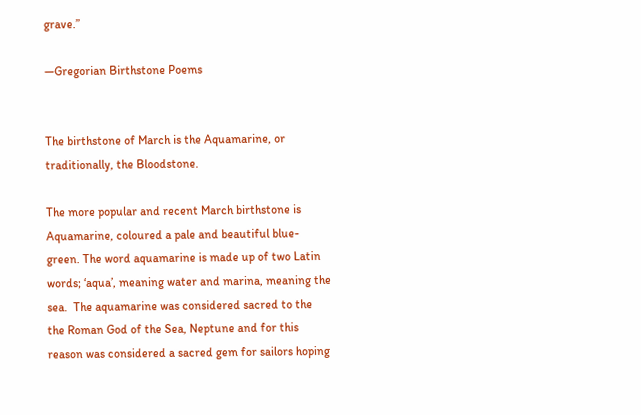grave.”

—Gregorian Birthstone Poems


The birthstone of March is the Aquamarine, or traditionally, the Bloodstone.

The more popular and recent March birthstone is Aquamarine, coloured a pale and beautiful blue-green. The word aquamarine is made up of two Latin words; ‘aqua’, meaning water and marina, meaning the sea.  The aquamarine was considered sacred to the the Roman God of the Sea, Neptune and for this reason was considered a sacred gem for sailors hoping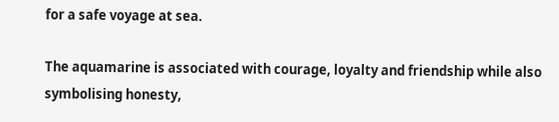for a safe voyage at sea.

The aquamarine is associated with courage, loyalty and friendship while also symbolising honesty,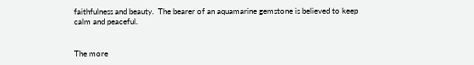faithfulness and beauty.  The bearer of an aquamarine gemstone is believed to keep calm and peaceful.


The more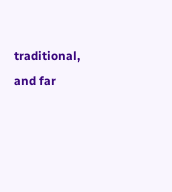traditional, and far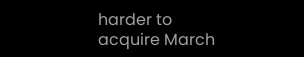harder to acquire March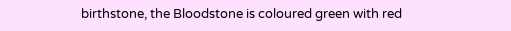birthstone, the Bloodstone is coloured green with red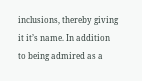inclusions, thereby giving it it’s name. In addition to being admired as a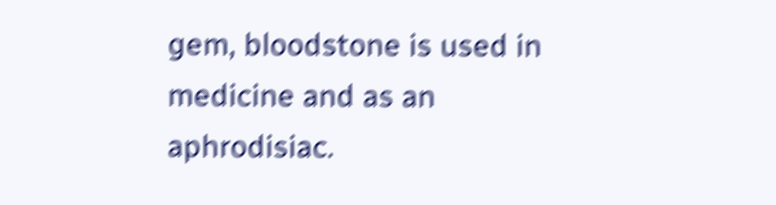gem, bloodstone is used in medicine and as an aphrodisiac.